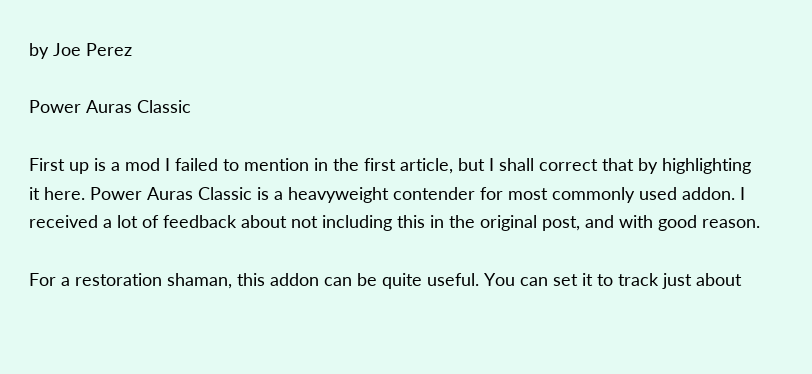by Joe Perez

Power Auras Classic

First up is a mod I failed to mention in the first article, but I shall correct that by highlighting it here. Power Auras Classic is a heavyweight contender for most commonly used addon. I received a lot of feedback about not including this in the original post, and with good reason.

For a restoration shaman, this addon can be quite useful. You can set it to track just about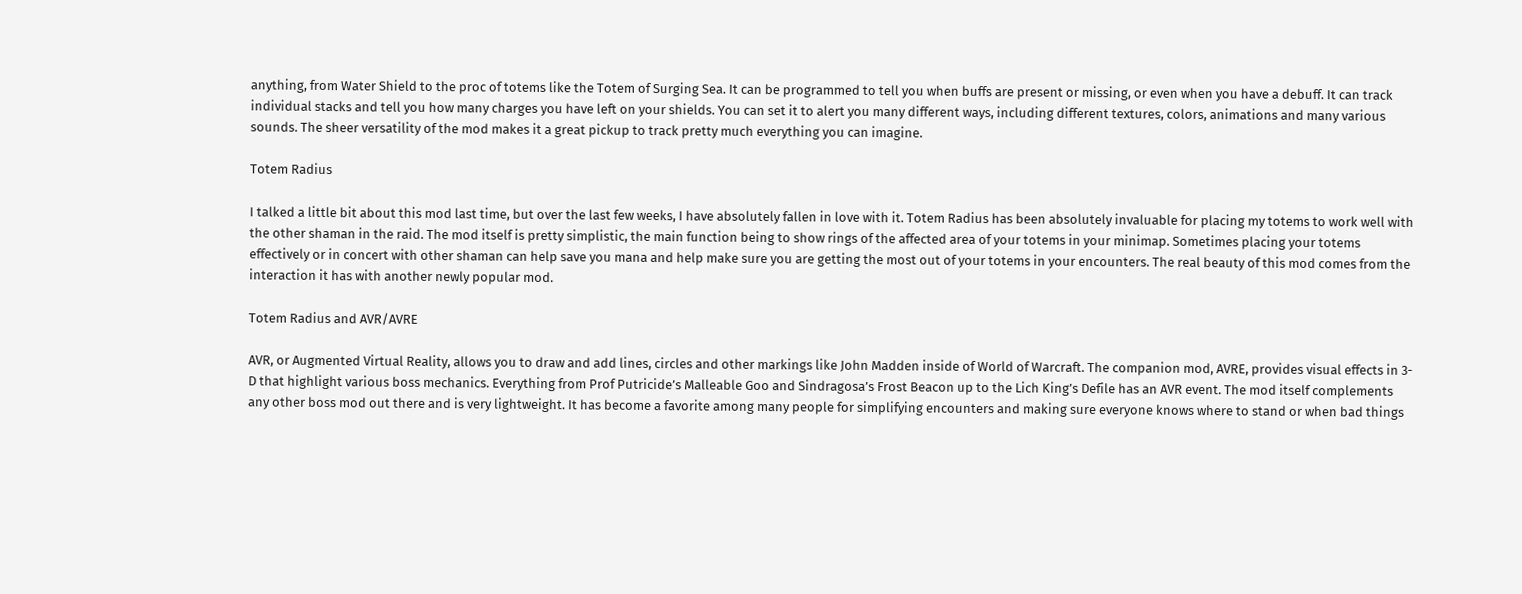anything, from Water Shield to the proc of totems like the Totem of Surging Sea. It can be programmed to tell you when buffs are present or missing, or even when you have a debuff. It can track individual stacks and tell you how many charges you have left on your shields. You can set it to alert you many different ways, including different textures, colors, animations and many various sounds. The sheer versatility of the mod makes it a great pickup to track pretty much everything you can imagine.

Totem Radius

I talked a little bit about this mod last time, but over the last few weeks, I have absolutely fallen in love with it. Totem Radius has been absolutely invaluable for placing my totems to work well with the other shaman in the raid. The mod itself is pretty simplistic, the main function being to show rings of the affected area of your totems in your minimap. Sometimes placing your totems effectively or in concert with other shaman can help save you mana and help make sure you are getting the most out of your totems in your encounters. The real beauty of this mod comes from the interaction it has with another newly popular mod.

Totem Radius and AVR/AVRE

AVR, or Augmented Virtual Reality, allows you to draw and add lines, circles and other markings like John Madden inside of World of Warcraft. The companion mod, AVRE, provides visual effects in 3-D that highlight various boss mechanics. Everything from Prof Putricide’s Malleable Goo and Sindragosa’s Frost Beacon up to the Lich King’s Defile has an AVR event. The mod itself complements any other boss mod out there and is very lightweight. It has become a favorite among many people for simplifying encounters and making sure everyone knows where to stand or when bad things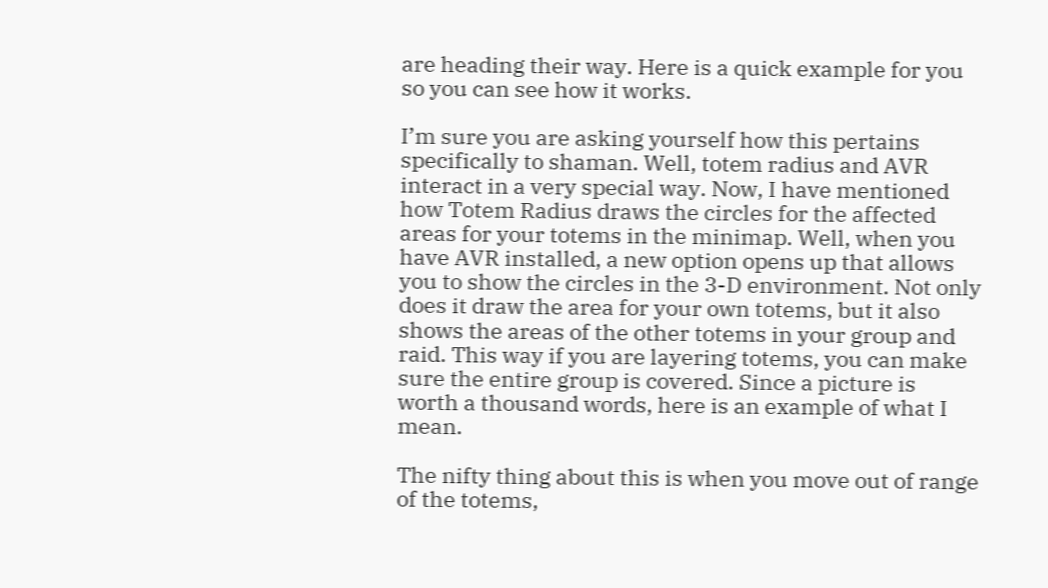are heading their way. Here is a quick example for you so you can see how it works.

I’m sure you are asking yourself how this pertains specifically to shaman. Well, totem radius and AVR interact in a very special way. Now, I have mentioned how Totem Radius draws the circles for the affected areas for your totems in the minimap. Well, when you have AVR installed, a new option opens up that allows you to show the circles in the 3-D environment. Not only does it draw the area for your own totems, but it also shows the areas of the other totems in your group and raid. This way if you are layering totems, you can make sure the entire group is covered. Since a picture is worth a thousand words, here is an example of what I mean.

The nifty thing about this is when you move out of range of the totems,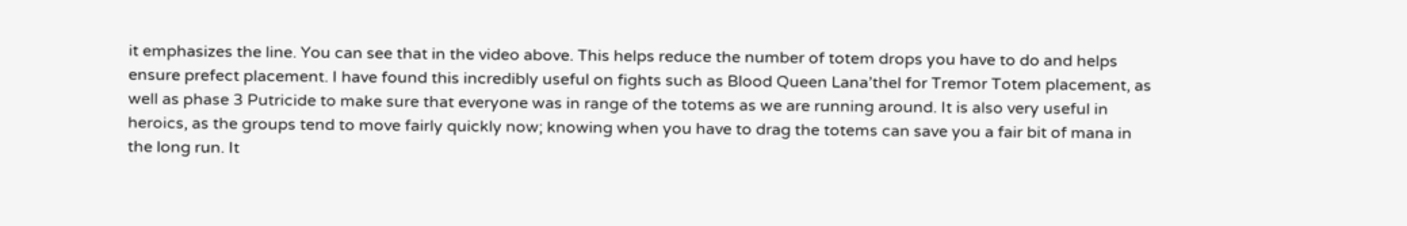it emphasizes the line. You can see that in the video above. This helps reduce the number of totem drops you have to do and helps ensure prefect placement. I have found this incredibly useful on fights such as Blood Queen Lana’thel for Tremor Totem placement, as well as phase 3 Putricide to make sure that everyone was in range of the totems as we are running around. It is also very useful in heroics, as the groups tend to move fairly quickly now; knowing when you have to drag the totems can save you a fair bit of mana in the long run. It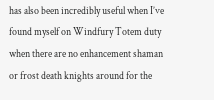has also been incredibly useful when I’ve found myself on Windfury Totem duty when there are no enhancement shaman or frost death knights around for the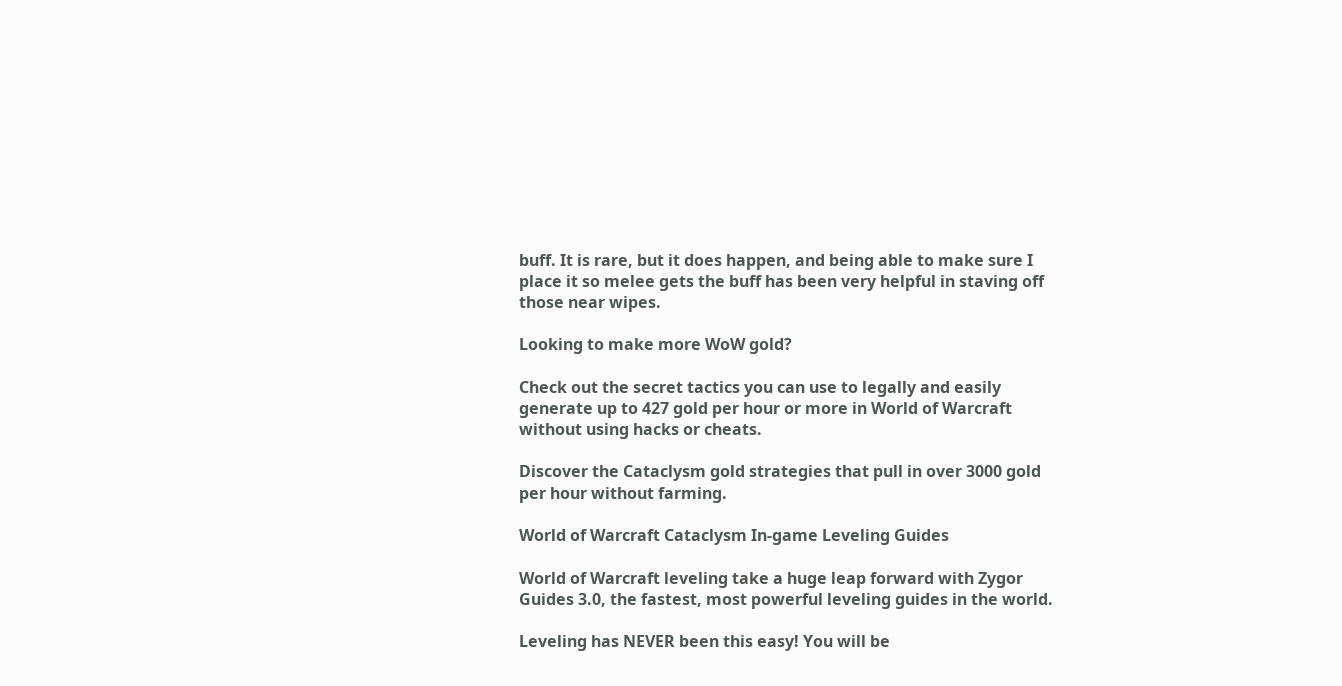buff. It is rare, but it does happen, and being able to make sure I place it so melee gets the buff has been very helpful in staving off those near wipes.

Looking to make more WoW gold?

Check out the secret tactics you can use to legally and easily generate up to 427 gold per hour or more in World of Warcraft without using hacks or cheats.

Discover the Cataclysm gold strategies that pull in over 3000 gold per hour without farming.

World of Warcraft Cataclysm In-game Leveling Guides

World of Warcraft leveling take a huge leap forward with Zygor Guides 3.0, the fastest, most powerful leveling guides in the world.

Leveling has NEVER been this easy! You will be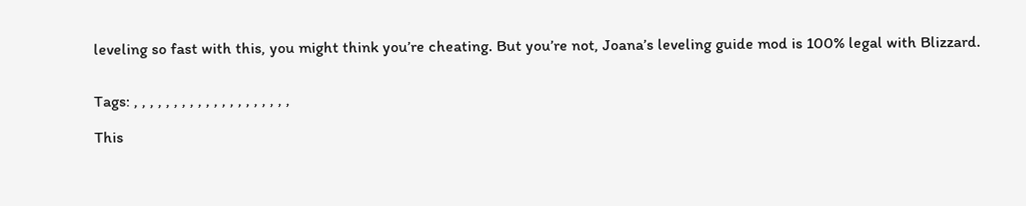leveling so fast with this, you might think you’re cheating. But you’re not, Joana’s leveling guide mod is 100% legal with Blizzard.


Tags: , , , , , , , , , , , , , , , , , , , ,

This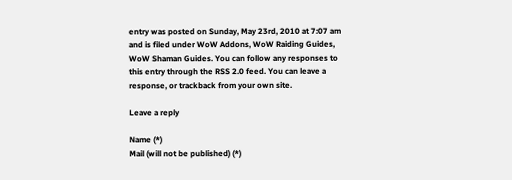entry was posted on Sunday, May 23rd, 2010 at 7:07 am and is filed under WoW Addons, WoW Raiding Guides, WoW Shaman Guides. You can follow any responses to this entry through the RSS 2.0 feed. You can leave a response, or trackback from your own site.

Leave a reply

Name (*)
Mail (will not be published) (*)